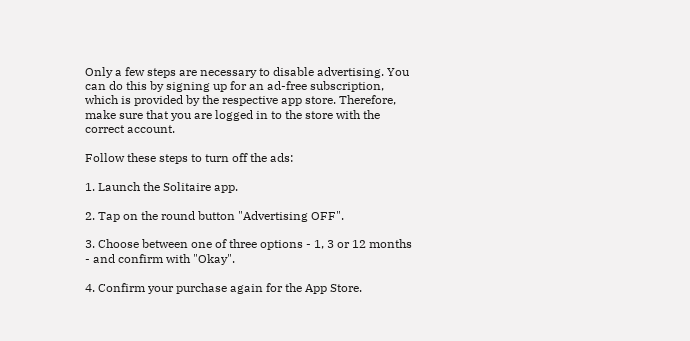Only a few steps are necessary to disable advertising. You can do this by signing up for an ad-free subscription, which is provided by the respective app store. Therefore, make sure that you are logged in to the store with the correct account.

Follow these steps to turn off the ads:

1. Launch the Solitaire app.

2. Tap on the round button "Advertising OFF".

3. Choose between one of three options - 1, 3 or 12 months - and confirm with "Okay".

4. Confirm your purchase again for the App Store.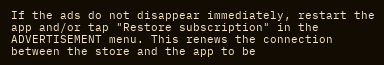If the ads do not disappear immediately, restart the app and/or tap "Restore subscription" in the ADVERTISEMENT menu. This renews the connection between the store and the app to be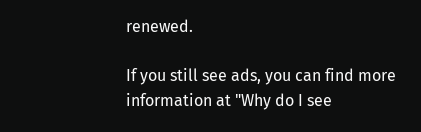renewed.

If you still see ads, you can find more information at "Why do I see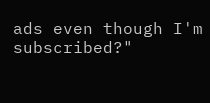ads even though I'm subscribed?"